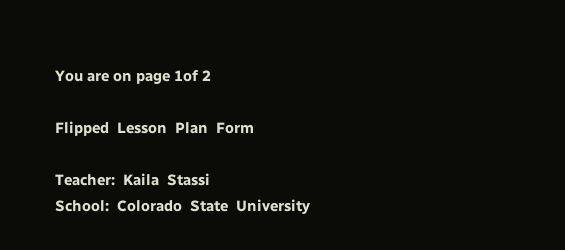You are on page 1of 2

Flipped  Lesson  Plan  Form

Teacher:  Kaila  Stassi
School:  Colorado  State  University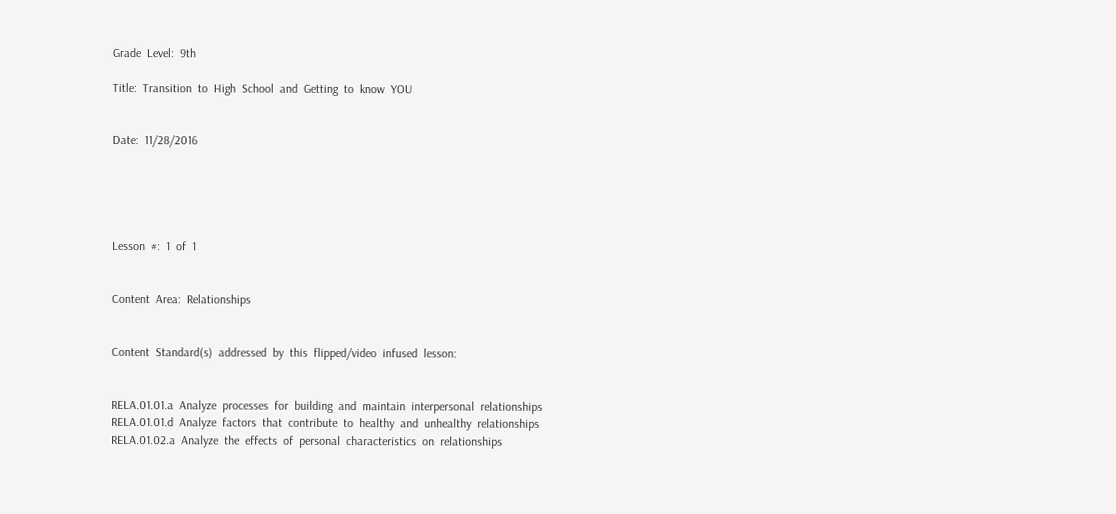Grade  Level:  9th

Title:  Transition  to  High  School  and  Getting  to  know  YOU


Date:  11/28/2016





Lesson  #:  1  of  1


Content  Area:  Relationships


Content  Standard(s)  addressed  by  this  flipped/video  infused  lesson:


RELA.01.01.a  Analyze  processes  for  building  and  maintain  interpersonal  relationships
RELA.01.01.d  Analyze  factors  that  contribute  to  healthy  and  unhealthy  relationships
RELA.01.02.a  Analyze  the  effects  of  personal  characteristics  on  relationships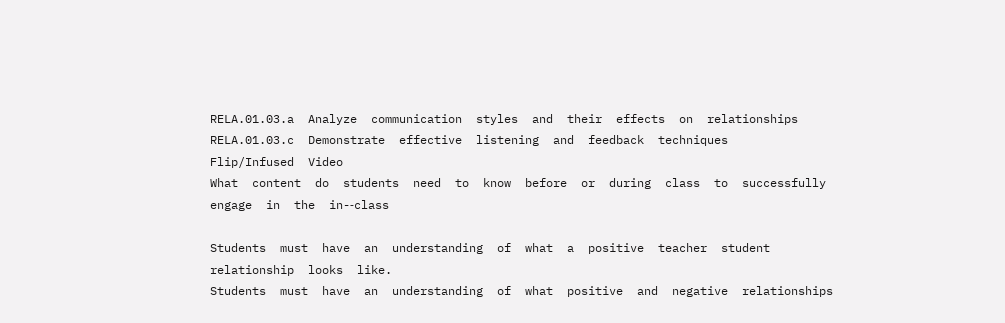RELA.01.03.a  Analyze  communication  styles  and  their  effects  on  relationships
RELA.01.03.c  Demonstrate  effective  listening  and  feedback  techniques
Flip/Infused  Video
What  content  do  students  need  to  know  before  or  during  class  to  successfully  engage  in  the  in-‐class

Students  must  have  an  understanding  of  what  a  positive  teacher  student  relationship  looks  like.
Students  must  have  an  understanding  of  what  positive  and  negative  relationships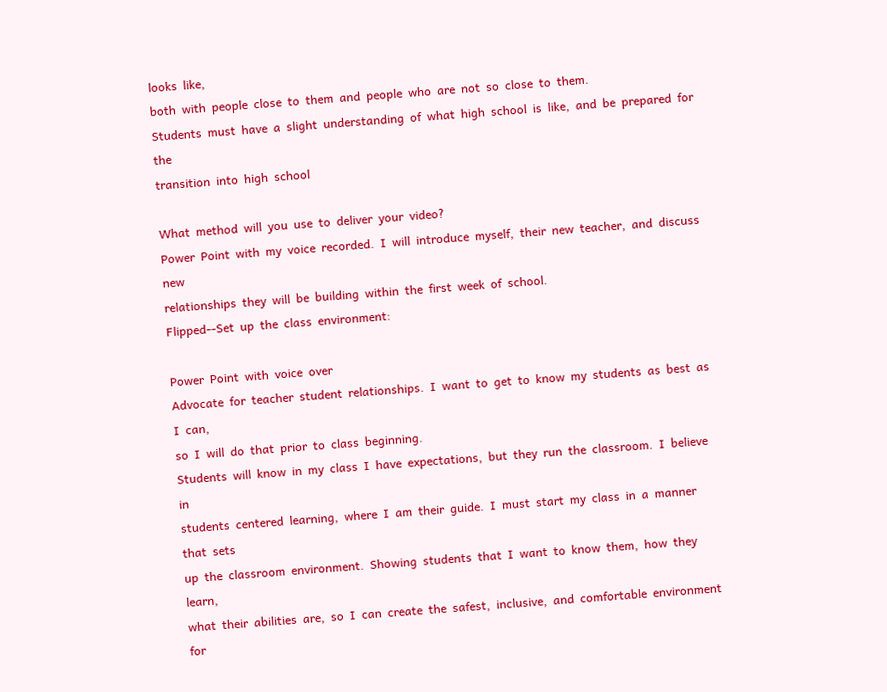looks  like,
both  with  people  close  to  them  and  people  who  are  not  so  close  to  them.
Students  must  have  a  slight  understanding  of  what  high  school  is  like,  and  be  prepared  for  the
transition  into  high  school

What  method  will  you  use  to  deliver  your  video?
Power  Point  with  my  voice  recorded.  I  will  introduce  myself,  their  new  teacher,  and  discuss  new
relationships  they  will  be  building  within  the  first  week  of  school.
Flipped-‐Set  up  the  class  environment:

Power  Point  with  voice  over
Advocate  for  teacher  student  relationships.  I  want  to  get  to  know  my  students  as  best  as  I  can,
so  I  will  do  that  prior  to  class  beginning.
Students  will  know  in  my  class  I  have  expectations,  but  they  run  the  classroom.  I  believe  in
students  centered  learning,  where  I  am  their  guide.  I  must  start  my  class  in  a  manner  that  sets
up  the  classroom  environment.  Showing  students  that  I  want  to  know  them,  how  they  learn,
what  their  abilities  are,  so  I  can  create  the  safest,  inclusive,  and  comfortable  environment  for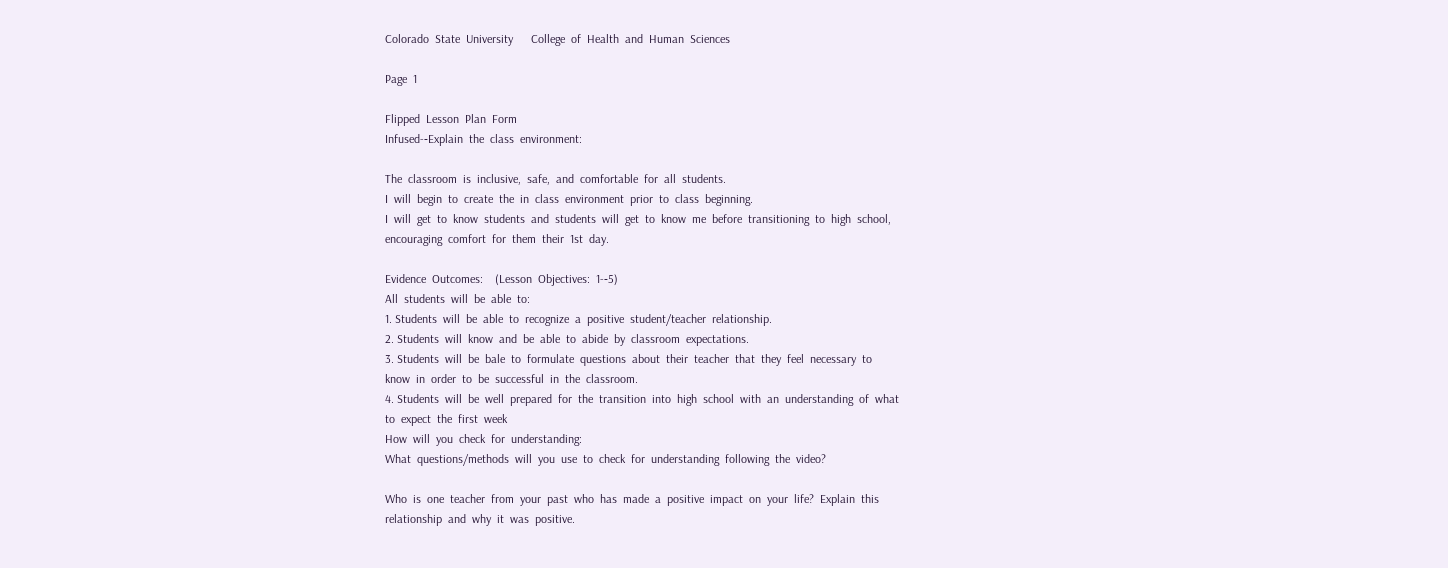Colorado  State  University      College  of  Health  and  Human  Sciences

Page  1

Flipped  Lesson  Plan  Form
Infused-‐Explain  the  class  environment:

The  classroom  is  inclusive,  safe,  and  comfortable  for  all  students.
I  will  begin  to  create  the  in  class  environment  prior  to  class  beginning.
I  will  get  to  know  students  and  students  will  get  to  know  me  before  transitioning  to  high  school,
encouraging  comfort  for  them  their  1st  day.

Evidence  Outcomes:    (Lesson  Objectives:  1-‐5)
All  students  will  be  able  to:
1. Students  will  be  able  to  recognize  a  positive  student/teacher  relationship.
2. Students  will  know  and  be  able  to  abide  by  classroom  expectations.
3. Students  will  be  bale  to  formulate  questions  about  their  teacher  that  they  feel  necessary  to
know  in  order  to  be  successful  in  the  classroom.
4. Students  will  be  well  prepared  for  the  transition  into  high  school  with  an  understanding  of  what
to  expect  the  first  week
How  will  you  check  for  understanding:
What  questions/methods  will  you  use  to  check  for  understanding  following  the  video?

Who  is  one  teacher  from  your  past  who  has  made  a  positive  impact  on  your  life?  Explain  this
relationship  and  why  it  was  positive.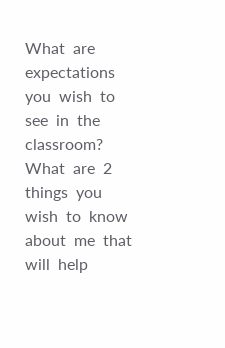What  are  expectations  you  wish  to  see  in  the  classroom?
What  are  2  things  you  wish  to  know  about  me  that  will  help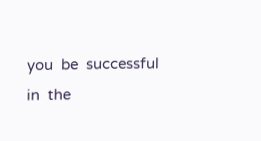you  be  successful  in  the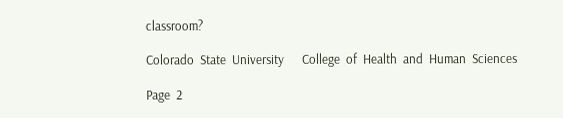classroom?

Colorado  State  University      College  of  Health  and  Human  Sciences

Page  2